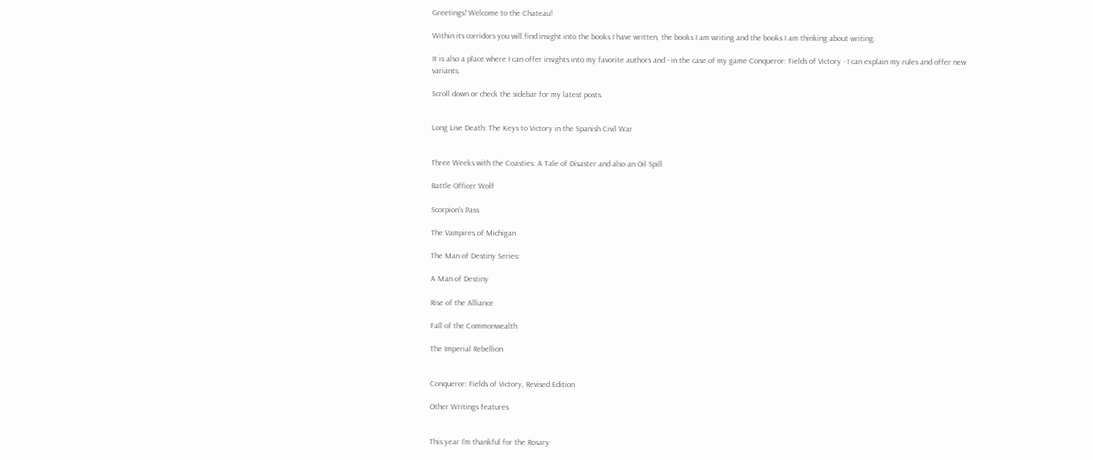Greetings! Welcome to the Chateau!

Within its corridors you will find insight into the books I have written, the books I am writing and the books I am thinking about writing.

It is also a place where I can offer insights into my favorite authors and - in the case of my game Conqueror: Fields of Victory - I can explain my rules and offer new variants.

Scroll down or check the sidebar for my latest posts.


Long Live Death: The Keys to Victory in the Spanish Civil War


Three Weeks with the Coasties: A Tale of Disaster and also an Oil Spill

Battle Officer Wolf

Scorpion's Pass

The Vampires of Michigan

The Man of Destiny Series:

A Man of Destiny

Rise of the Alliance

Fall of the Commonwealth

The Imperial Rebellion


Conqueror: Fields of Victory, Revised Edition

Other Writings features


This year I'm thankful for the Rosary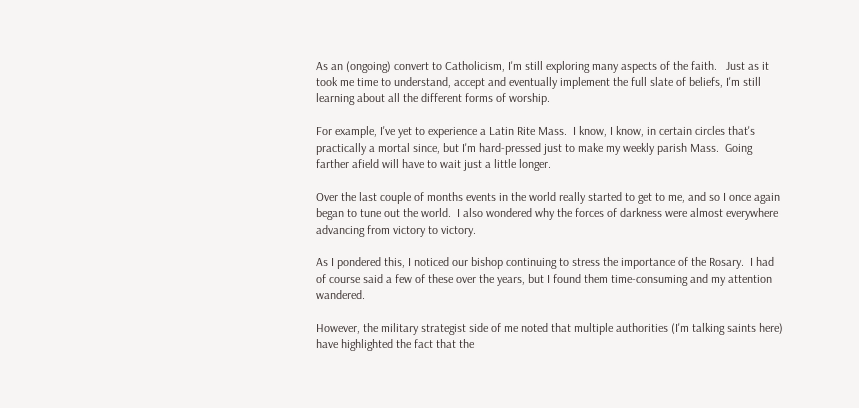As an (ongoing) convert to Catholicism, I'm still exploring many aspects of the faith.   Just as it took me time to understand, accept and eventually implement the full slate of beliefs, I'm still learning about all the different forms of worship.

For example, I've yet to experience a Latin Rite Mass.  I know, I know, in certain circles that's practically a mortal since, but I'm hard-pressed just to make my weekly parish Mass.  Going farther afield will have to wait just a little longer.

Over the last couple of months events in the world really started to get to me, and so I once again began to tune out the world.  I also wondered why the forces of darkness were almost everywhere advancing from victory to victory.

As I pondered this, I noticed our bishop continuing to stress the importance of the Rosary.  I had of course said a few of these over the years, but I found them time-consuming and my attention wandered.

However, the military strategist side of me noted that multiple authorities (I'm talking saints here) have highlighted the fact that the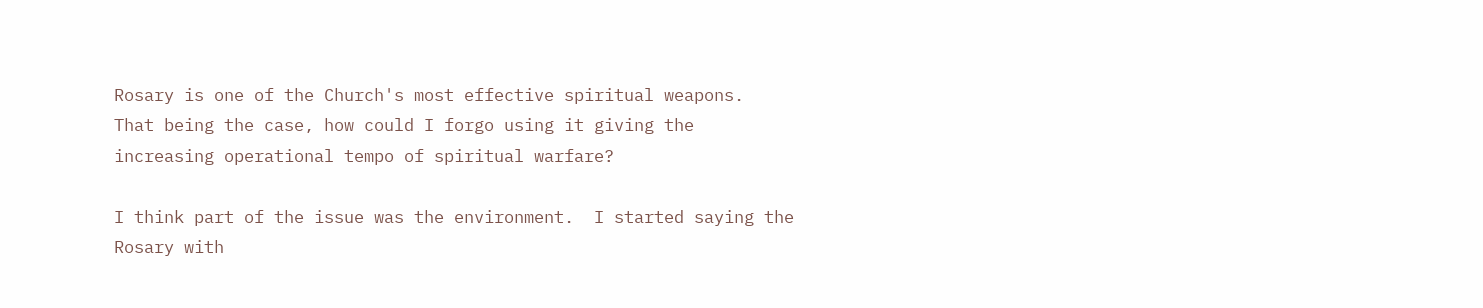Rosary is one of the Church's most effective spiritual weapons.  That being the case, how could I forgo using it giving the increasing operational tempo of spiritual warfare?

I think part of the issue was the environment.  I started saying the Rosary with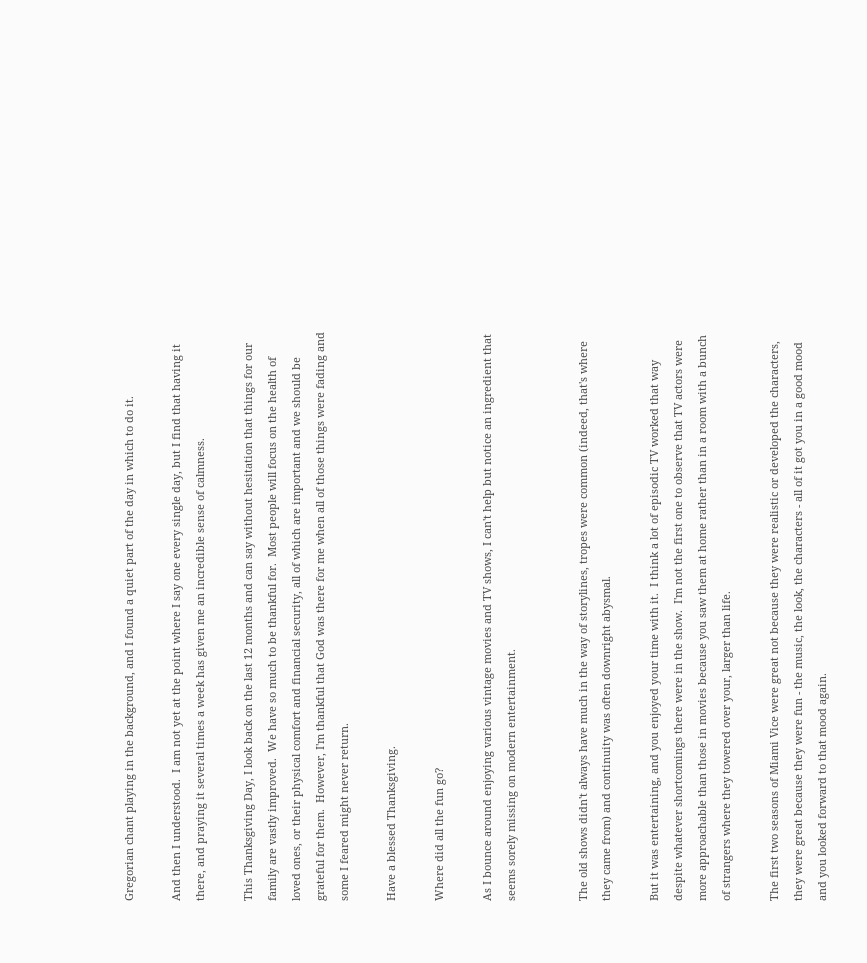Gregorian chant playing in the background, and I found a quiet part of the day in which to do it.

And then I understood.  I am not yet at the point where I say one every single day, but I find that having it there, and praying it several times a week has given me an incredible sense of calmness.

This Thanksgiving Day, I look back on the last 12 months and can say without hesitation that things for our family are vastly improved.  We have so much to be thankful for.  Most people will focus on the health of loved ones, or their physical comfort and financial security, all of which are important and we should be grateful for them.  However, I'm thankful that God was there for me when all of those things were fading and some I feared might never return.

Have a blessed Thanksgiving.

Where did all the fun go?

As I bounce around enjoying various vintage movies and TV shows, I can't help but notice an ingredient that seems sorely missing on modern entertainment.


The old shows didn't always have much in the way of storylines, tropes were common (indeed, that's where they came from) and continuity was often downright abysmal.

But it was entertaining, and you enjoyed your time with it.  I think a lot of episodic TV worked that way despite whatever shortcomings there were in the show.  I'm not the first one to observe that TV actors were more approachable than those in movies because you saw them at home rather than in a room with a bunch of strangers where they towered over your, larger than life.

The first two seasons of Miami Vice were great not because they were realistic or developed the characters, they were great because they were fun - the music, the look, the characters - all of it got you in a good mood and you looked forward to that mood again.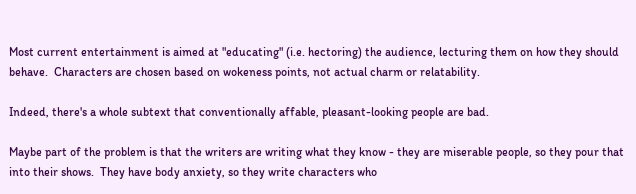Most current entertainment is aimed at "educating" (i.e. hectoring) the audience, lecturing them on how they should behave.  Characters are chosen based on wokeness points, not actual charm or relatability.

Indeed, there's a whole subtext that conventionally affable, pleasant-looking people are bad.

Maybe part of the problem is that the writers are writing what they know - they are miserable people, so they pour that into their shows.  They have body anxiety, so they write characters who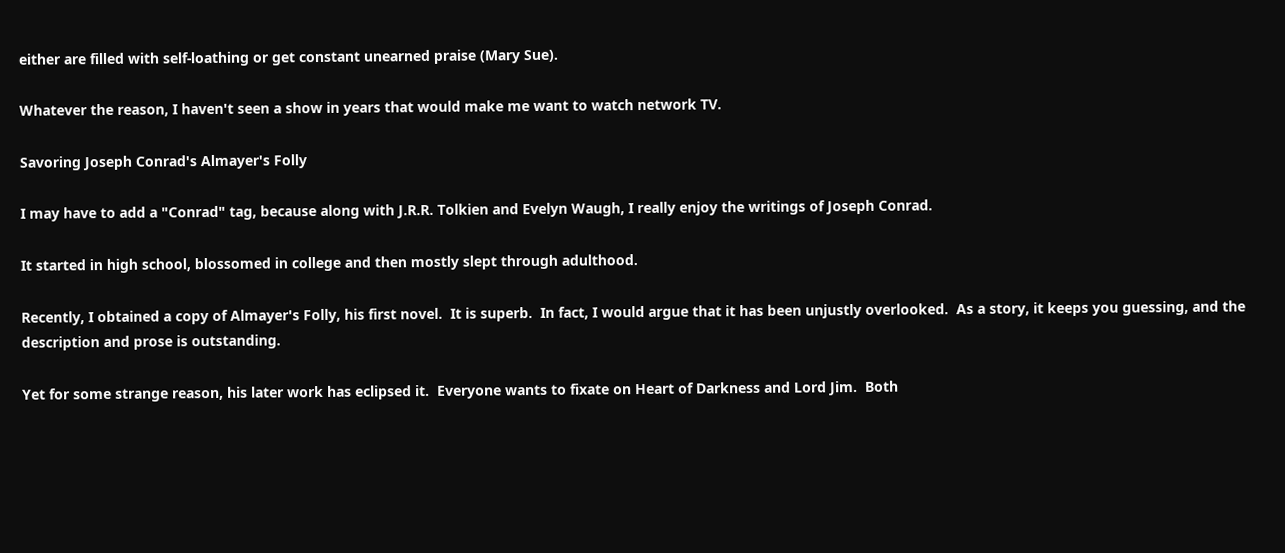either are filled with self-loathing or get constant unearned praise (Mary Sue).

Whatever the reason, I haven't seen a show in years that would make me want to watch network TV.

Savoring Joseph Conrad's Almayer's Folly

I may have to add a "Conrad" tag, because along with J.R.R. Tolkien and Evelyn Waugh, I really enjoy the writings of Joseph Conrad.

It started in high school, blossomed in college and then mostly slept through adulthood.

Recently, I obtained a copy of Almayer's Folly, his first novel.  It is superb.  In fact, I would argue that it has been unjustly overlooked.  As a story, it keeps you guessing, and the description and prose is outstanding.

Yet for some strange reason, his later work has eclipsed it.  Everyone wants to fixate on Heart of Darkness and Lord Jim.  Both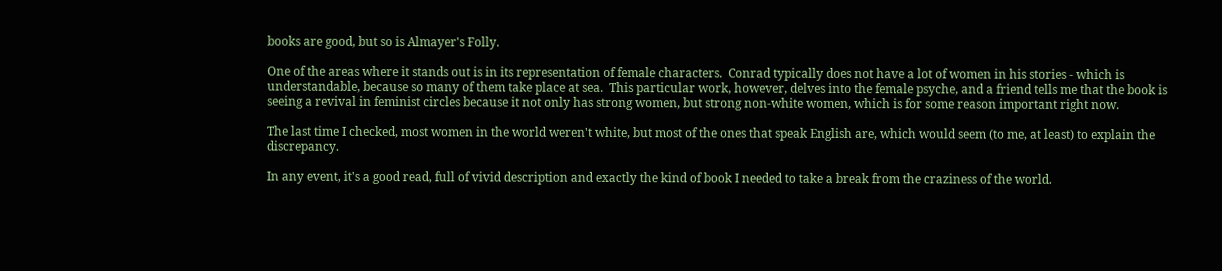books are good, but so is Almayer's Folly.

One of the areas where it stands out is in its representation of female characters.  Conrad typically does not have a lot of women in his stories - which is understandable, because so many of them take place at sea.  This particular work, however, delves into the female psyche, and a friend tells me that the book is seeing a revival in feminist circles because it not only has strong women, but strong non-white women, which is for some reason important right now.

The last time I checked, most women in the world weren't white, but most of the ones that speak English are, which would seem (to me, at least) to explain the discrepancy.

In any event, it's a good read, full of vivid description and exactly the kind of book I needed to take a break from the craziness of the world.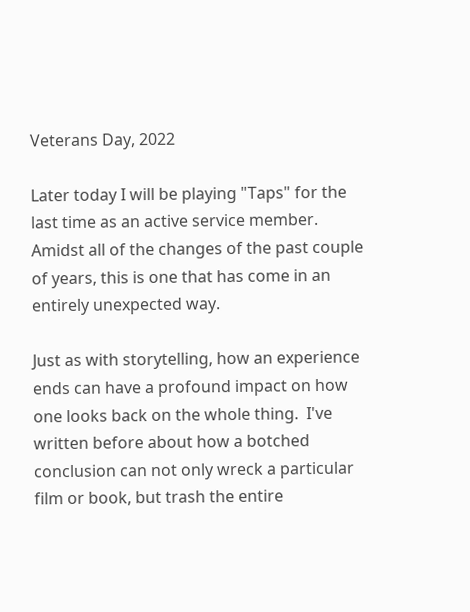Veterans Day, 2022

Later today I will be playing "Taps" for the last time as an active service member.  Amidst all of the changes of the past couple of years, this is one that has come in an entirely unexpected way.

Just as with storytelling, how an experience ends can have a profound impact on how one looks back on the whole thing.  I've written before about how a botched conclusion can not only wreck a particular film or book, but trash the entire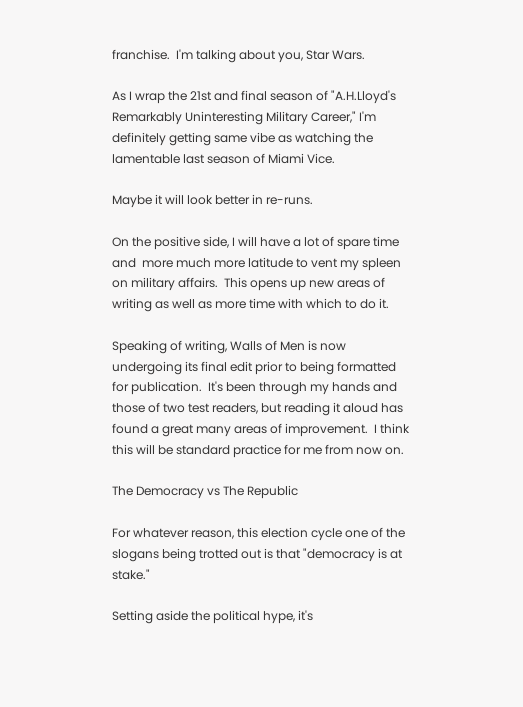franchise.  I'm talking about you, Star Wars.

As I wrap the 21st and final season of "A.H.Lloyd's Remarkably Uninteresting Military Career," I'm definitely getting same vibe as watching the lamentable last season of Miami Vice.

Maybe it will look better in re-runs.

On the positive side, I will have a lot of spare time and  more much more latitude to vent my spleen on military affairs.  This opens up new areas of writing as well as more time with which to do it.

Speaking of writing, Walls of Men is now undergoing its final edit prior to being formatted for publication.  It's been through my hands and those of two test readers, but reading it aloud has found a great many areas of improvement.  I think this will be standard practice for me from now on.

The Democracy vs The Republic

For whatever reason, this election cycle one of the slogans being trotted out is that "democracy is at stake."

Setting aside the political hype, it's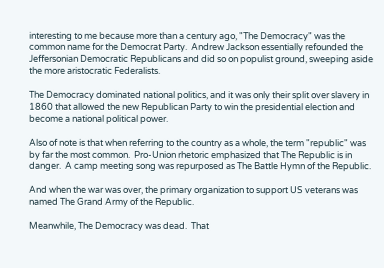interesting to me because more than a century ago, "The Democracy" was the common name for the Democrat Party.  Andrew Jackson essentially refounded the Jeffersonian Democratic Republicans and did so on populist ground, sweeping aside the more aristocratic Federalists.

The Democracy dominated national politics, and it was only their split over slavery in 1860 that allowed the new Republican Party to win the presidential election and become a national political power.

Also of note is that when referring to the country as a whole, the term "republic" was by far the most common.  Pro-Union rhetoric emphasized that The Republic is in danger.  A camp meeting song was repurposed as The Battle Hymn of the Republic.

And when the war was over, the primary organization to support US veterans was named The Grand Army of the Republic.

Meanwhile, The Democracy was dead.  That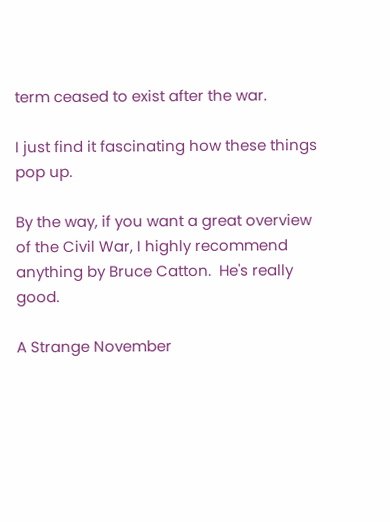term ceased to exist after the war.

I just find it fascinating how these things pop up.

By the way, if you want a great overview of the Civil War, I highly recommend anything by Bruce Catton.  He's really good.

A Strange November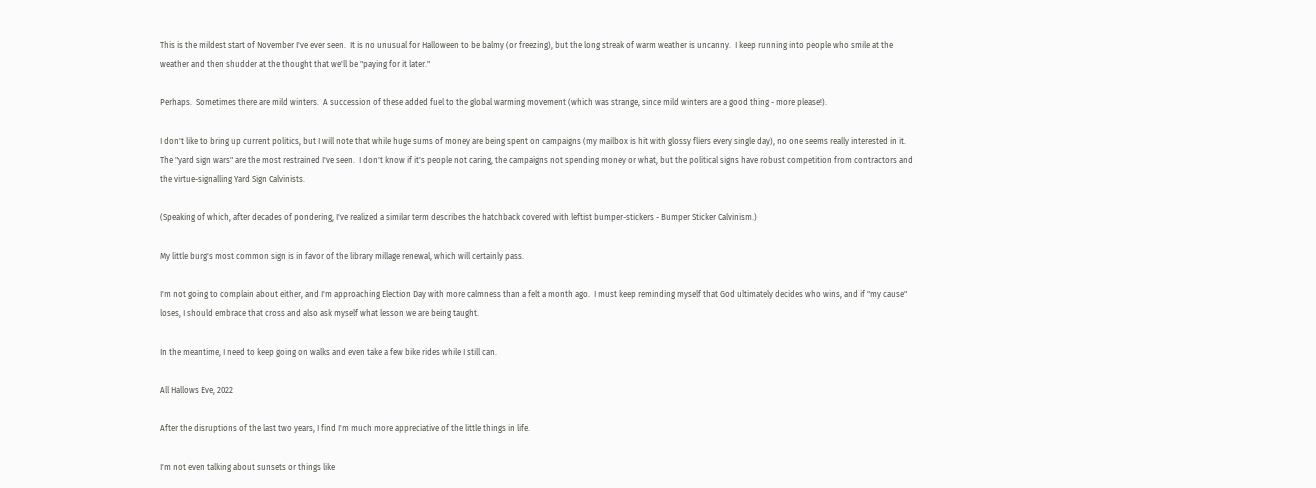This is the mildest start of November I've ever seen.  It is no unusual for Halloween to be balmy (or freezing), but the long streak of warm weather is uncanny.  I keep running into people who smile at the weather and then shudder at the thought that we'll be "paying for it later."

Perhaps.  Sometimes there are mild winters.  A succession of these added fuel to the global warming movement (which was strange, since mild winters are a good thing - more please!).

I don't like to bring up current politics, but I will note that while huge sums of money are being spent on campaigns (my mailbox is hit with glossy fliers every single day), no one seems really interested in it.  The "yard sign wars" are the most restrained I've seen.  I don't know if it's people not caring, the campaigns not spending money or what, but the political signs have robust competition from contractors and the virtue-signalling Yard Sign Calvinists.

(Speaking of which, after decades of pondering, I've realized a similar term describes the hatchback covered with leftist bumper-stickers - Bumper Sticker Calvinism.)

My little burg's most common sign is in favor of the library millage renewal, which will certainly pass.

I'm not going to complain about either, and I'm approaching Election Day with more calmness than a felt a month ago.  I must keep reminding myself that God ultimately decides who wins, and if "my cause" loses, I should embrace that cross and also ask myself what lesson we are being taught.

In the meantime, I need to keep going on walks and even take a few bike rides while I still can.

All Hallows Eve, 2022

After the disruptions of the last two years, I find I'm much more appreciative of the little things in life.

I'm not even talking about sunsets or things like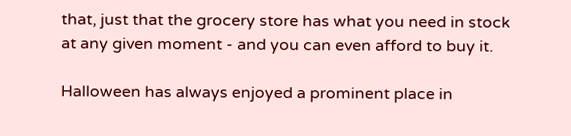that, just that the grocery store has what you need in stock at any given moment - and you can even afford to buy it.

Halloween has always enjoyed a prominent place in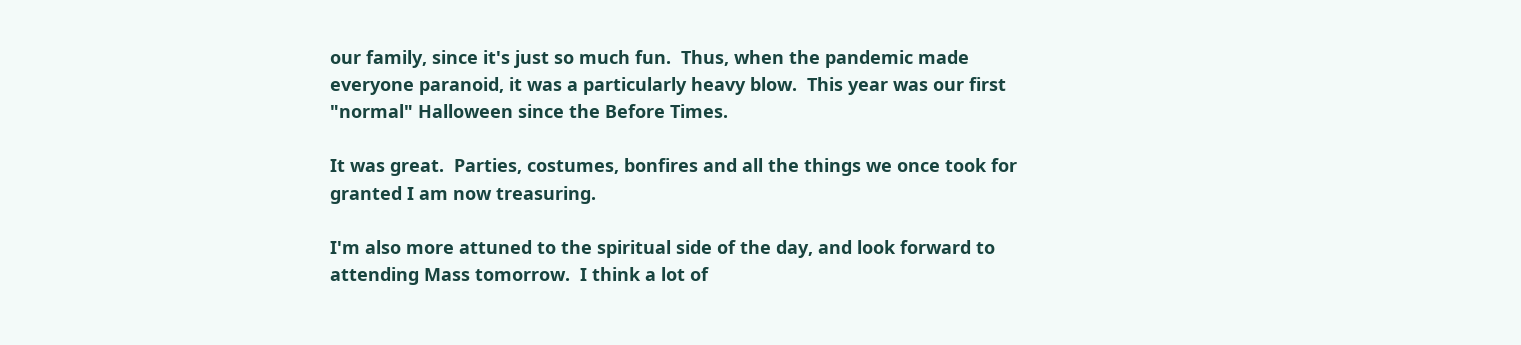our family, since it's just so much fun.  Thus, when the pandemic made everyone paranoid, it was a particularly heavy blow.  This year was our first "normal" Halloween since the Before Times.

It was great.  Parties, costumes, bonfires and all the things we once took for granted I am now treasuring.

I'm also more attuned to the spiritual side of the day, and look forward to attending Mass tomorrow.  I think a lot of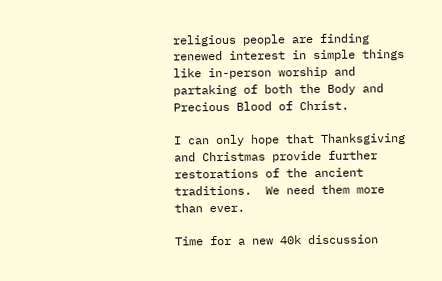religious people are finding renewed interest in simple things like in-person worship and partaking of both the Body and Precious Blood of Christ.

I can only hope that Thanksgiving and Christmas provide further restorations of the ancient traditions.  We need them more than ever.

Time for a new 40k discussion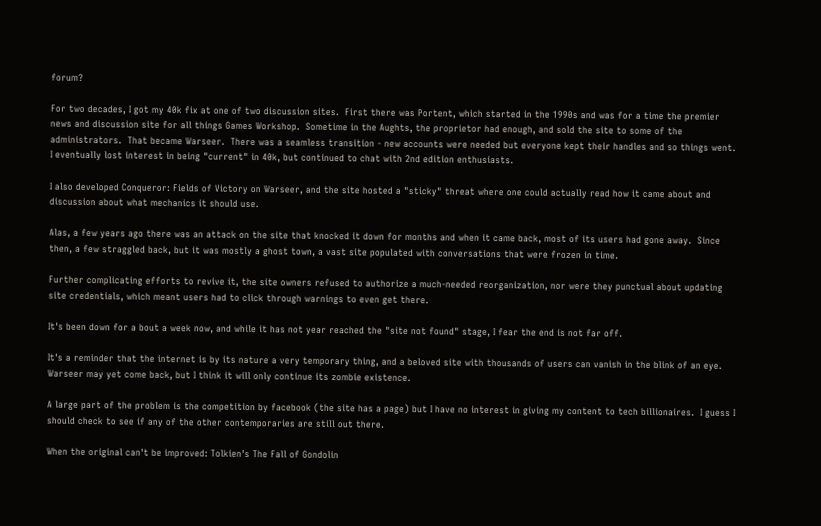forum?

For two decades, I got my 40k fix at one of two discussion sites.  First there was Portent, which started in the 1990s and was for a time the premier news and discussion site for all things Games Workshop.  Sometime in the Aughts, the proprietor had enough, and sold the site to some of the administrators.  That became Warseer.  There was a seamless transition - new accounts were needed but everyone kept their handles and so things went.  I eventually lost interest in being "current" in 40k, but continued to chat with 2nd edition enthusiasts.

I also developed Conqueror: Fields of Victory on Warseer, and the site hosted a "sticky" threat where one could actually read how it came about and discussion about what mechanics it should use.

Alas, a few years ago there was an attack on the site that knocked it down for months and when it came back, most of its users had gone away.  Since then, a few straggled back, but it was mostly a ghost town, a vast site populated with conversations that were frozen in time.

Further complicating efforts to revive it, the site owners refused to authorize a much-needed reorganization, nor were they punctual about updating site credentials, which meant users had to click through warnings to even get there.

It's been down for a bout a week now, and while it has not year reached the "site not found" stage, I fear the end is not far off.

It's a reminder that the internet is by its nature a very temporary thing, and a beloved site with thousands of users can vanish in the blink of an eye.  Warseer may yet come back, but I think it will only continue its zombie existence.

A large part of the problem is the competition by facebook (the site has a page) but I have no interest in giving my content to tech billionaires.  I guess I should check to see if any of the other contemporaries are still out there.

When the original can't be improved: Tolkien's The Fall of Gondolin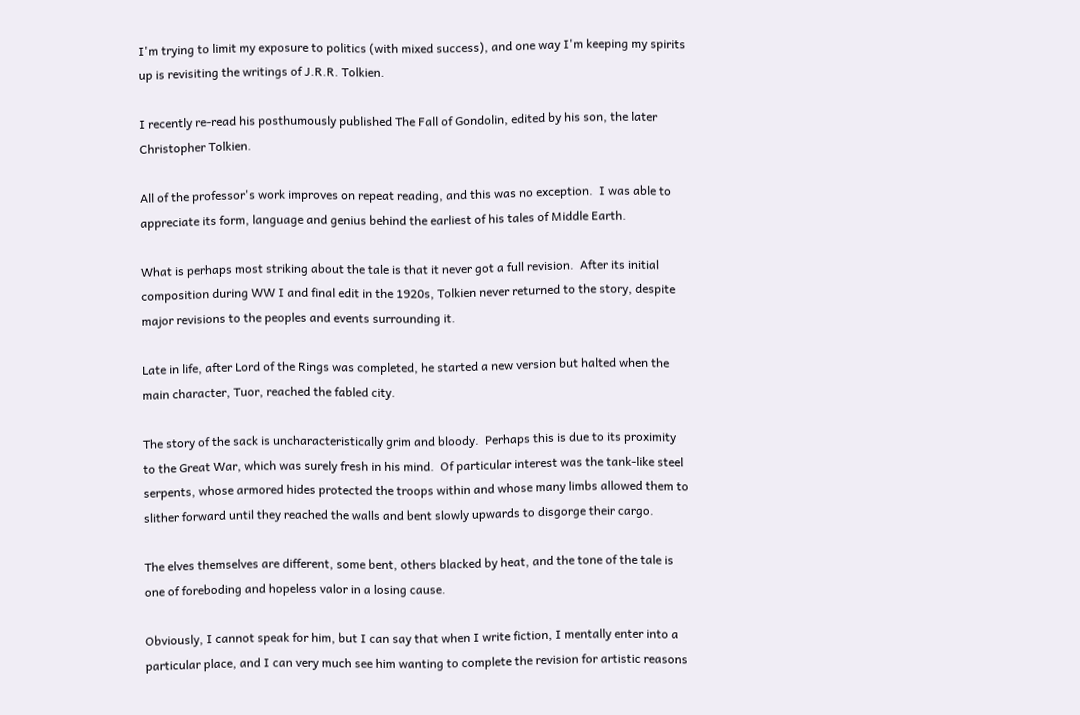I'm trying to limit my exposure to politics (with mixed success), and one way I'm keeping my spirits up is revisiting the writings of J.R.R. Tolkien.

I recently re-read his posthumously published The Fall of Gondolin, edited by his son, the later Christopher Tolkien.

All of the professor's work improves on repeat reading, and this was no exception.  I was able to appreciate its form, language and genius behind the earliest of his tales of Middle Earth.

What is perhaps most striking about the tale is that it never got a full revision.  After its initial composition during WW I and final edit in the 1920s, Tolkien never returned to the story, despite major revisions to the peoples and events surrounding it.

Late in life, after Lord of the Rings was completed, he started a new version but halted when the main character, Tuor, reached the fabled city.

The story of the sack is uncharacteristically grim and bloody.  Perhaps this is due to its proximity to the Great War, which was surely fresh in his mind.  Of particular interest was the tank-like steel serpents, whose armored hides protected the troops within and whose many limbs allowed them to slither forward until they reached the walls and bent slowly upwards to disgorge their cargo.

The elves themselves are different, some bent, others blacked by heat, and the tone of the tale is one of foreboding and hopeless valor in a losing cause.

Obviously, I cannot speak for him, but I can say that when I write fiction, I mentally enter into a particular place, and I can very much see him wanting to complete the revision for artistic reasons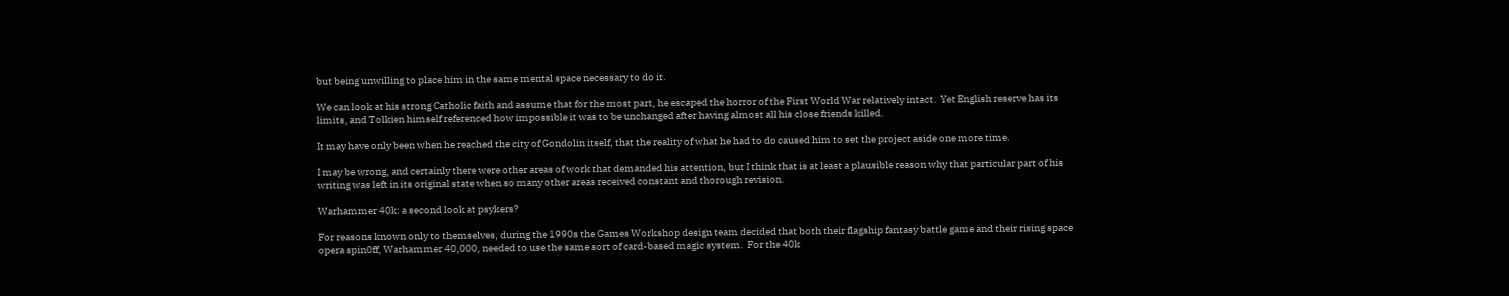but being unwilling to place him in the same mental space necessary to do it.

We can look at his strong Catholic faith and assume that for the most part, he escaped the horror of the First World War relatively intact.  Yet English reserve has its limits, and Tolkien himself referenced how impossible it was to be unchanged after having almost all his close friends killed.

It may have only been when he reached the city of Gondolin itself, that the reality of what he had to do caused him to set the project aside one more time.

I may be wrong, and certainly there were other areas of work that demanded his attention, but I think that is at least a plausible reason why that particular part of his writing was left in its original state when so many other areas received constant and thorough revision.

Warhammer 40k: a second look at psykers?

For reasons known only to themselves, during the 1990s the Games Workshop design team decided that both their flagship fantasy battle game and their rising space opera spin0ff, Warhammer 40,000, needed to use the same sort of card-based magic system.  For the 40k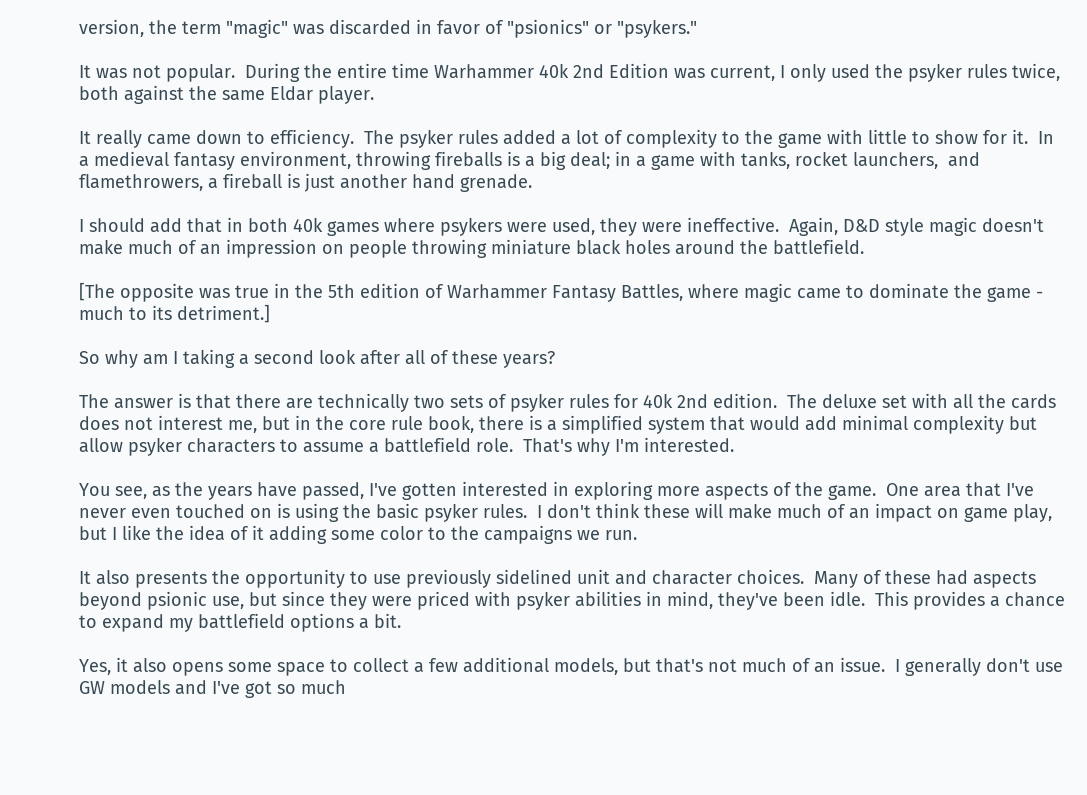version, the term "magic" was discarded in favor of "psionics" or "psykers."

It was not popular.  During the entire time Warhammer 40k 2nd Edition was current, I only used the psyker rules twice, both against the same Eldar player.

It really came down to efficiency.  The psyker rules added a lot of complexity to the game with little to show for it.  In a medieval fantasy environment, throwing fireballs is a big deal; in a game with tanks, rocket launchers,  and flamethrowers, a fireball is just another hand grenade.

I should add that in both 40k games where psykers were used, they were ineffective.  Again, D&D style magic doesn't make much of an impression on people throwing miniature black holes around the battlefield.

[The opposite was true in the 5th edition of Warhammer Fantasy Battles, where magic came to dominate the game - much to its detriment.]

So why am I taking a second look after all of these years?

The answer is that there are technically two sets of psyker rules for 40k 2nd edition.  The deluxe set with all the cards does not interest me, but in the core rule book, there is a simplified system that would add minimal complexity but allow psyker characters to assume a battlefield role.  That's why I'm interested.

You see, as the years have passed, I've gotten interested in exploring more aspects of the game.  One area that I've never even touched on is using the basic psyker rules.  I don't think these will make much of an impact on game play, but I like the idea of it adding some color to the campaigns we run.

It also presents the opportunity to use previously sidelined unit and character choices.  Many of these had aspects beyond psionic use, but since they were priced with psyker abilities in mind, they've been idle.  This provides a chance to expand my battlefield options a bit.

Yes, it also opens some space to collect a few additional models, but that's not much of an issue.  I generally don't use GW models and I've got so much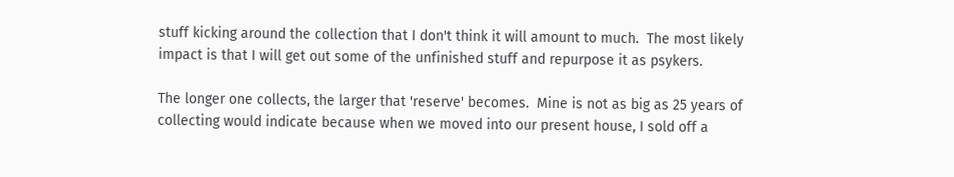stuff kicking around the collection that I don't think it will amount to much.  The most likely impact is that I will get out some of the unfinished stuff and repurpose it as psykers.

The longer one collects, the larger that 'reserve' becomes.  Mine is not as big as 25 years of collecting would indicate because when we moved into our present house, I sold off a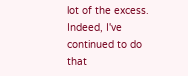lot of the excess.  Indeed, I've continued to do that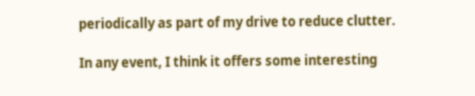periodically as part of my drive to reduce clutter.

In any event, I think it offers some interesting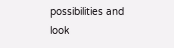possibilities and look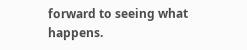forward to seeing what happens.